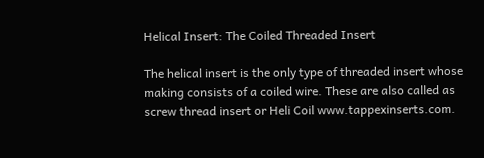Helical Insert: The Coiled Threaded Insert

The helical insert is the only type of threaded insert whose making consists of a coiled wire. These are also called as screw thread insert or Heli Coil www.tappexinserts.com.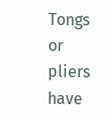Tongs or pliers have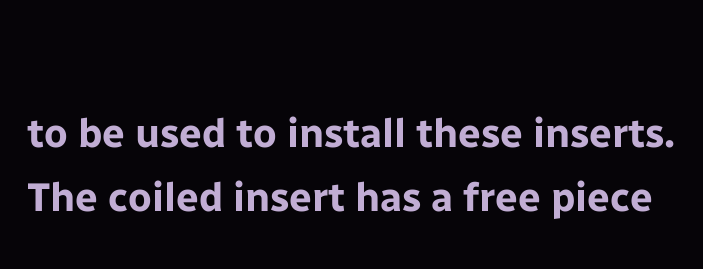to be used to install these inserts. The coiled insert has a free piece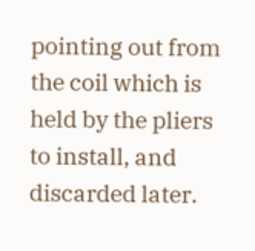pointing out from the coil which is held by the pliers to install, and discarded later.